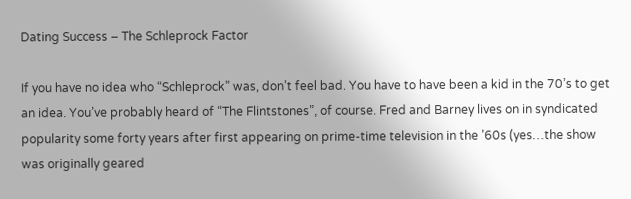Dating Success – The Schleprock Factor

If you have no idea who “Schleprock” was, don’t feel bad. You have to have been a kid in the 70’s to get an idea. You’ve probably heard of “The Flintstones”, of course. Fred and Barney lives on in syndicated popularity some forty years after first appearing on prime-time television in the ’60s (yes…the show was originally geared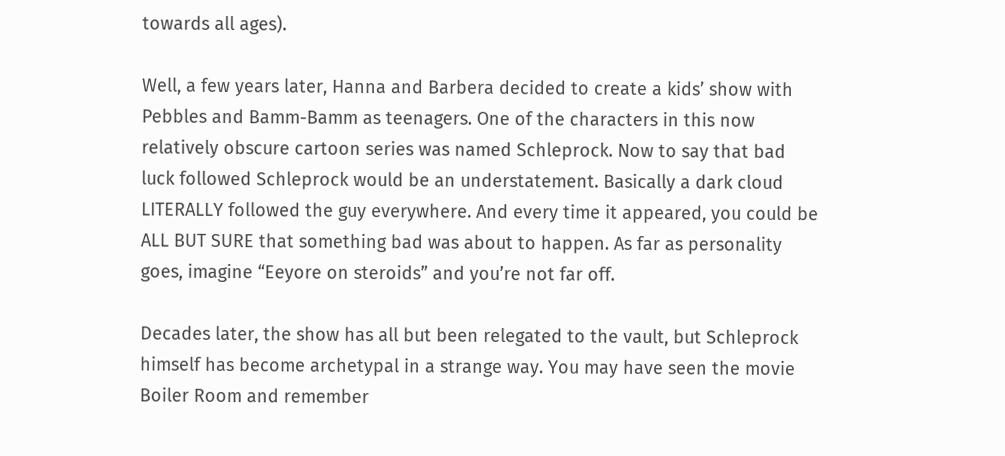towards all ages).

Well, a few years later, Hanna and Barbera decided to create a kids’ show with Pebbles and Bamm-Bamm as teenagers. One of the characters in this now relatively obscure cartoon series was named Schleprock. Now to say that bad luck followed Schleprock would be an understatement. Basically a dark cloud LITERALLY followed the guy everywhere. And every time it appeared, you could be ALL BUT SURE that something bad was about to happen. As far as personality goes, imagine “Eeyore on steroids” and you’re not far off.

Decades later, the show has all but been relegated to the vault, but Schleprock himself has become archetypal in a strange way. You may have seen the movie Boiler Room and remember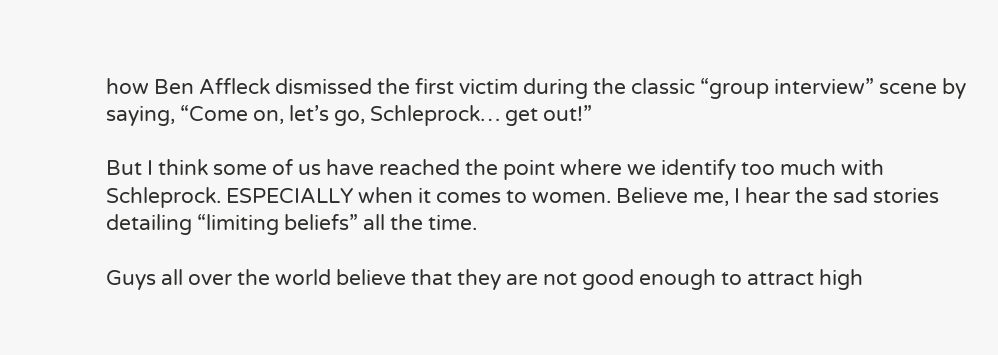how Ben Affleck dismissed the first victim during the classic “group interview” scene by saying, “Come on, let’s go, Schleprock… get out!”

But I think some of us have reached the point where we identify too much with Schleprock. ESPECIALLY when it comes to women. Believe me, I hear the sad stories detailing “limiting beliefs” all the time.

Guys all over the world believe that they are not good enough to attract high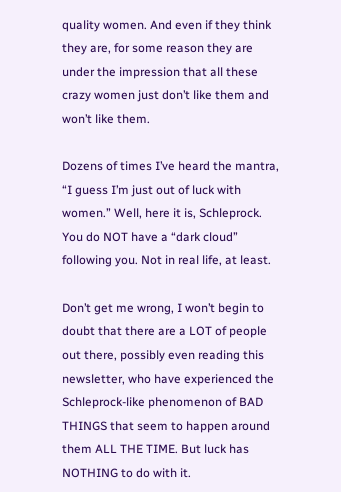quality women. And even if they think they are, for some reason they are under the impression that all these crazy women just don’t like them and won’t like them.

Dozens of times I’ve heard the mantra, “I guess I’m just out of luck with women.” Well, here it is, Schleprock. You do NOT have a “dark cloud” following you. Not in real life, at least.

Don’t get me wrong, I won’t begin to doubt that there are a LOT of people out there, possibly even reading this newsletter, who have experienced the Schleprock-like phenomenon of BAD THINGS that seem to happen around them ALL THE TIME. But luck has NOTHING to do with it.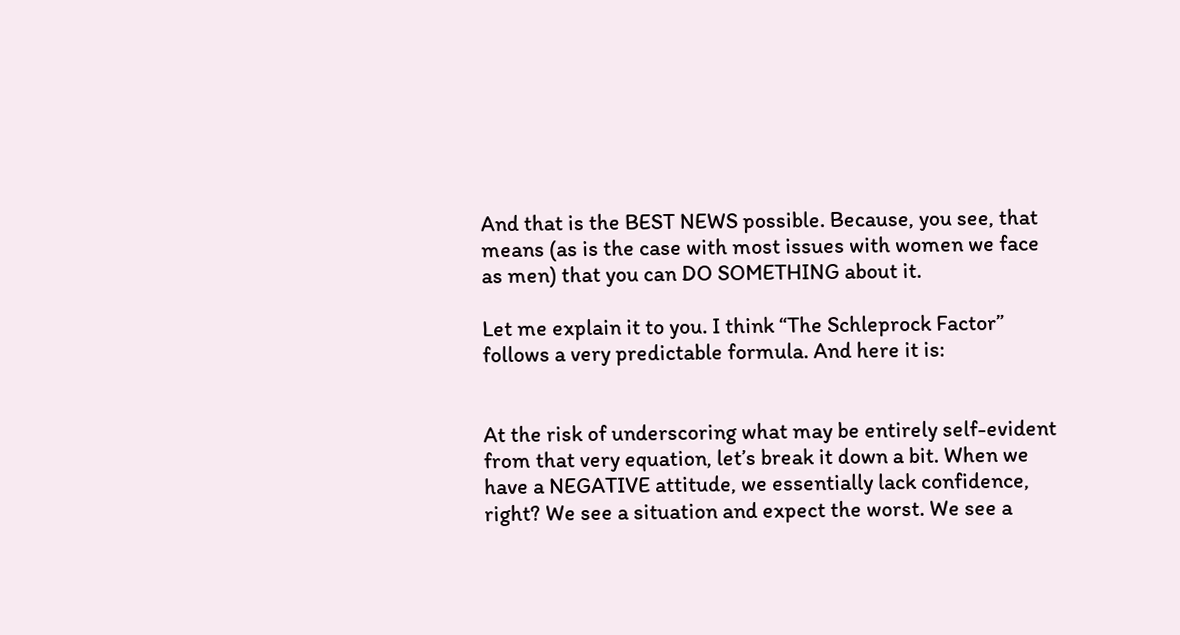And that is the BEST NEWS possible. Because, you see, that means (as is the case with most issues with women we face as men) that you can DO SOMETHING about it.

Let me explain it to you. I think “The Schleprock Factor” follows a very predictable formula. And here it is:


At the risk of underscoring what may be entirely self-evident from that very equation, let’s break it down a bit. When we have a NEGATIVE attitude, we essentially lack confidence, right? We see a situation and expect the worst. We see a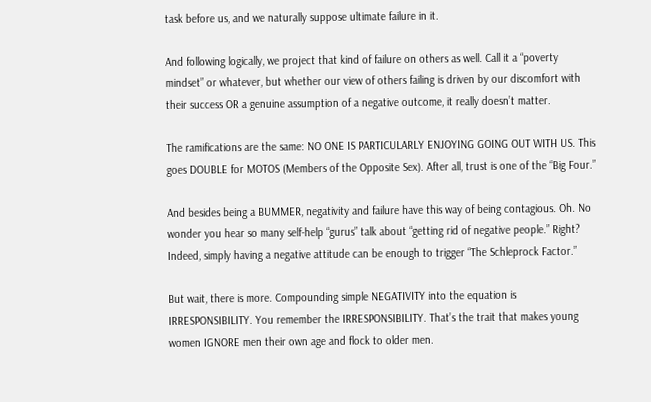task before us, and we naturally suppose ultimate failure in it.

And following logically, we project that kind of failure on others as well. Call it a “poverty mindset” or whatever, but whether our view of others failing is driven by our discomfort with their success OR a genuine assumption of a negative outcome, it really doesn’t matter.

The ramifications are the same: NO ONE IS PARTICULARLY ENJOYING GOING OUT WITH US. This goes DOUBLE for MOTOS (Members of the Opposite Sex). After all, trust is one of the “Big Four.”

And besides being a BUMMER, negativity and failure have this way of being contagious. Oh. No wonder you hear so many self-help “gurus” talk about “getting rid of negative people.” Right? Indeed, simply having a negative attitude can be enough to trigger “The Schleprock Factor.”

But wait, there is more. Compounding simple NEGATIVITY into the equation is IRRESPONSIBILITY. You remember the IRRESPONSIBILITY. That’s the trait that makes young women IGNORE men their own age and flock to older men.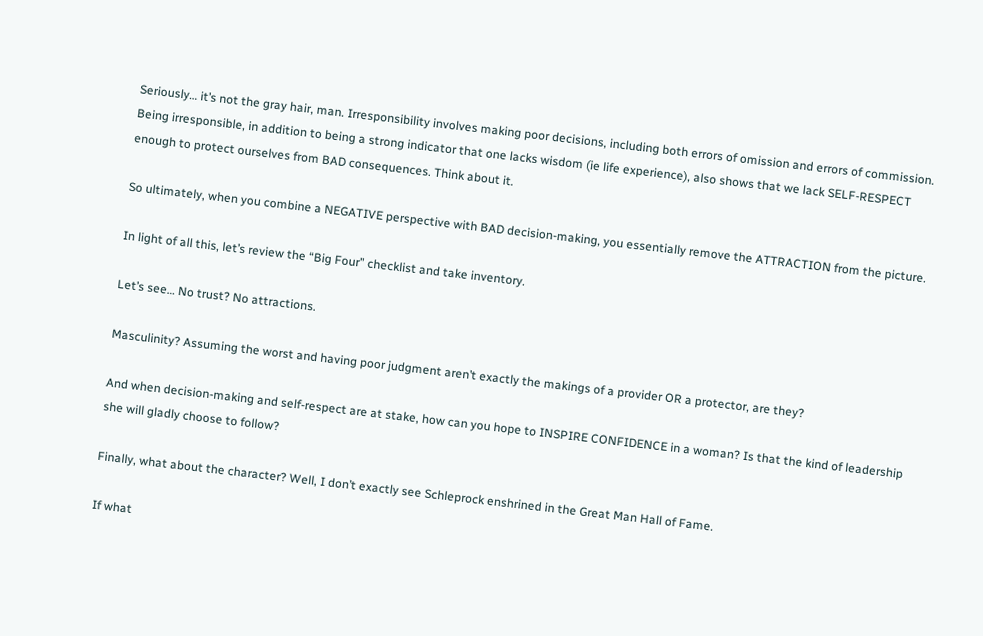Seriously… it’s not the gray hair, man. Irresponsibility involves making poor decisions, including both errors of omission and errors of commission. Being irresponsible, in addition to being a strong indicator that one lacks wisdom (ie life experience), also shows that we lack SELF-RESPECT enough to protect ourselves from BAD consequences. Think about it.

So ultimately, when you combine a NEGATIVE perspective with BAD decision-making, you essentially remove the ATTRACTION from the picture.

In light of all this, let’s review the “Big Four” checklist and take inventory.

Let’s see… No trust? No attractions.

Masculinity? Assuming the worst and having poor judgment aren’t exactly the makings of a provider OR a protector, are they?

And when decision-making and self-respect are at stake, how can you hope to INSPIRE CONFIDENCE in a woman? Is that the kind of leadership she will gladly choose to follow?

Finally, what about the character? Well, I don’t exactly see Schleprock enshrined in the Great Man Hall of Fame.

If what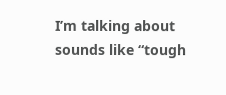I’m talking about sounds like “tough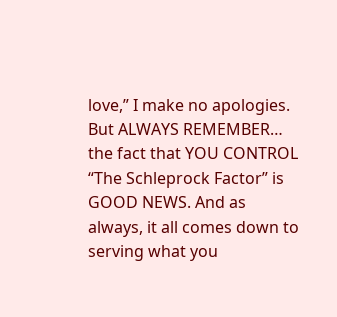love,” I make no apologies. But ALWAYS REMEMBER… the fact that YOU CONTROL “The Schleprock Factor” is GOOD NEWS. And as always, it all comes down to serving what you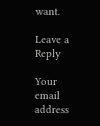want.

Leave a Reply

Your email address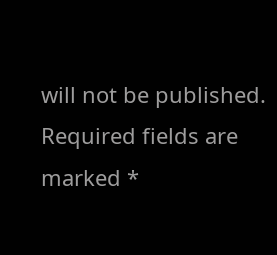will not be published. Required fields are marked *